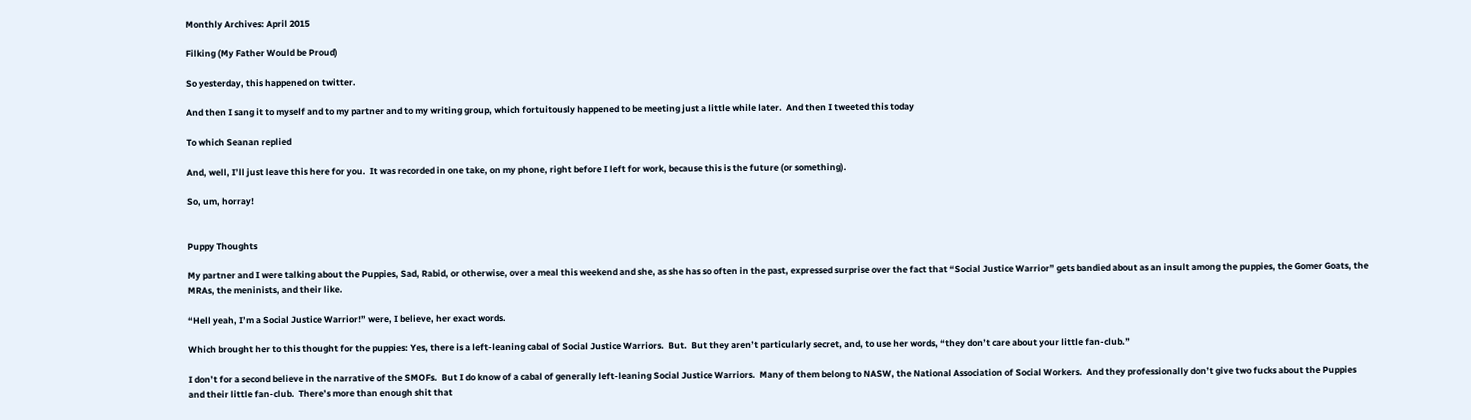Monthly Archives: April 2015

Filking (My Father Would be Proud)

So yesterday, this happened on twitter.

And then I sang it to myself and to my partner and to my writing group, which fortuitously happened to be meeting just a little while later.  And then I tweeted this today

To which Seanan replied

And, well, I’ll just leave this here for you.  It was recorded in one take, on my phone, right before I left for work, because this is the future (or something).

So, um, horray!


Puppy Thoughts

My partner and I were talking about the Puppies, Sad, Rabid, or otherwise, over a meal this weekend and she, as she has so often in the past, expressed surprise over the fact that “Social Justice Warrior” gets bandied about as an insult among the puppies, the Gomer Goats, the MRAs, the meninists, and their like.

“Hell yeah, I’m a Social Justice Warrior!” were, I believe, her exact words.

Which brought her to this thought for the puppies: Yes, there is a left-leaning cabal of Social Justice Warriors.  But.  But they aren’t particularly secret, and, to use her words, “they don’t care about your little fan-club.”

I don’t for a second believe in the narrative of the SMOFs.  But I do know of a cabal of generally left-leaning Social Justice Warriors.  Many of them belong to NASW, the National Association of Social Workers.  And they professionally don’t give two fucks about the Puppies and their little fan-club.  There’s more than enough shit that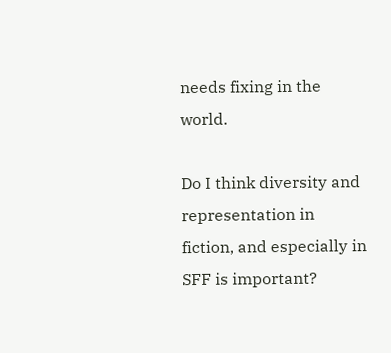needs fixing in the world.

Do I think diversity and representation in fiction, and especially in SFF is important?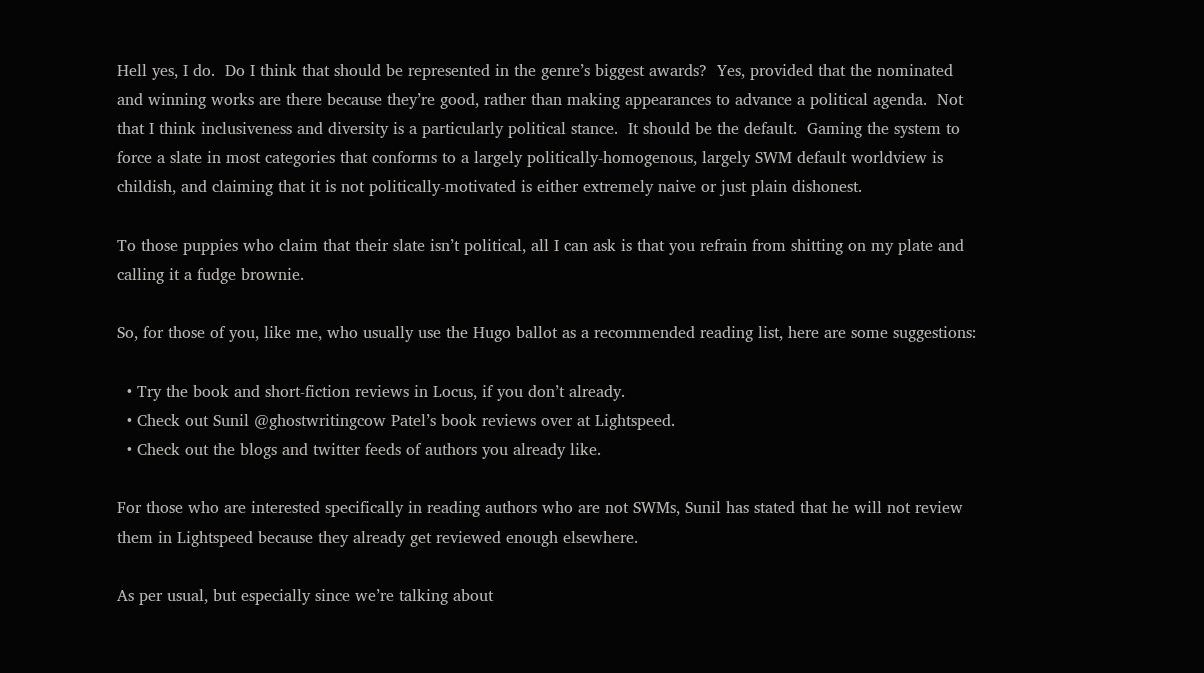Hell yes, I do.  Do I think that should be represented in the genre’s biggest awards?  Yes, provided that the nominated and winning works are there because they’re good, rather than making appearances to advance a political agenda.  Not that I think inclusiveness and diversity is a particularly political stance.  It should be the default.  Gaming the system to force a slate in most categories that conforms to a largely politically-homogenous, largely SWM default worldview is childish, and claiming that it is not politically-motivated is either extremely naive or just plain dishonest.

To those puppies who claim that their slate isn’t political, all I can ask is that you refrain from shitting on my plate and calling it a fudge brownie.

So, for those of you, like me, who usually use the Hugo ballot as a recommended reading list, here are some suggestions:

  • Try the book and short-fiction reviews in Locus, if you don’t already.
  • Check out Sunil @ghostwritingcow Patel’s book reviews over at Lightspeed.
  • Check out the blogs and twitter feeds of authors you already like.

For those who are interested specifically in reading authors who are not SWMs, Sunil has stated that he will not review them in Lightspeed because they already get reviewed enough elsewhere.

As per usual, but especially since we’re talking about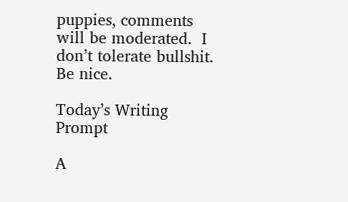puppies, comments will be moderated.  I don’t tolerate bullshit.  Be nice.

Today’s Writing Prompt

A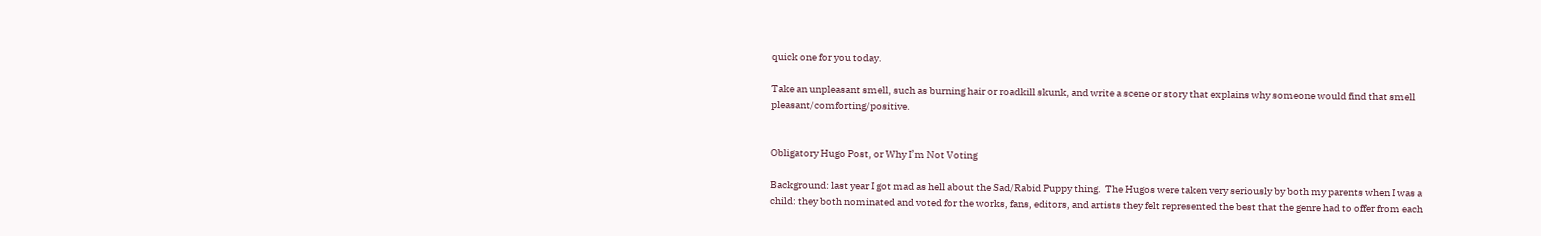quick one for you today.

Take an unpleasant smell, such as burning hair or roadkill skunk, and write a scene or story that explains why someone would find that smell pleasant/comforting/positive.


Obligatory Hugo Post, or Why I’m Not Voting

Background: last year I got mad as hell about the Sad/Rabid Puppy thing.  The Hugos were taken very seriously by both my parents when I was a child: they both nominated and voted for the works, fans, editors, and artists they felt represented the best that the genre had to offer from each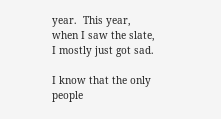year.  This year, when I saw the slate, I mostly just got sad.

I know that the only people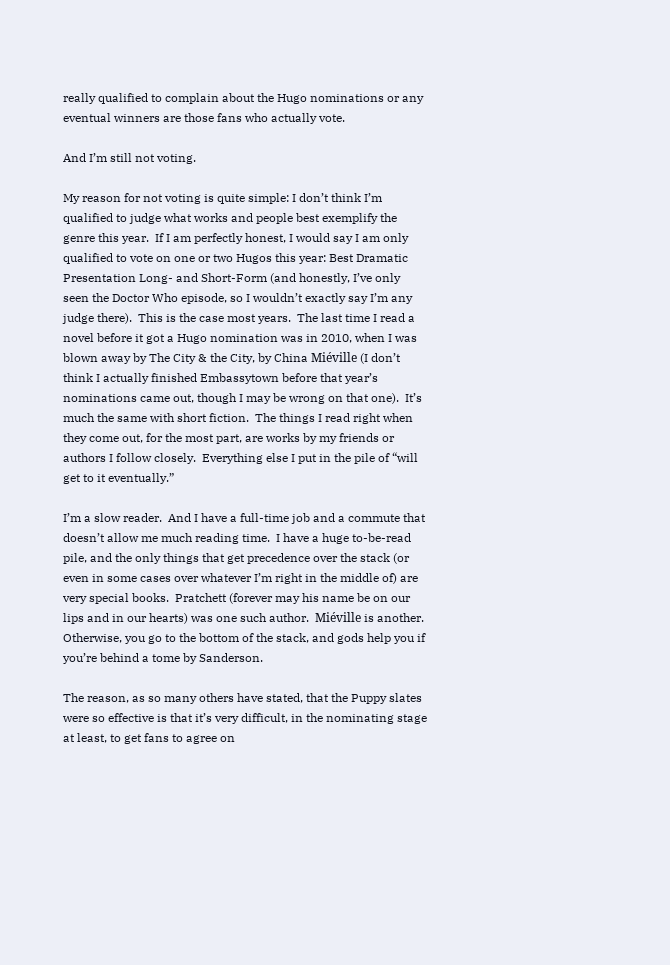really qualified to complain about the Hugo nominations or any eventual winners are those fans who actually vote.

And I’m still not voting.

My reason for not voting is quite simple: I don’t think I’m qualified to judge what works and people best exemplify the genre this year.  If I am perfectly honest, I would say I am only qualified to vote on one or two Hugos this year: Best Dramatic Presentation Long- and Short-Form (and honestly, I’ve only seen the Doctor Who episode, so I wouldn’t exactly say I’m any judge there).  This is the case most years.  The last time I read a novel before it got a Hugo nomination was in 2010, when I was blown away by The City & the City, by China Miéville (I don’t think I actually finished Embassytown before that year’s nominations came out, though I may be wrong on that one).  It’s much the same with short fiction.  The things I read right when they come out, for the most part, are works by my friends or authors I follow closely.  Everything else I put in the pile of “will get to it eventually.”

I’m a slow reader.  And I have a full-time job and a commute that doesn’t allow me much reading time.  I have a huge to-be-read pile, and the only things that get precedence over the stack (or even in some cases over whatever I’m right in the middle of) are very special books.  Pratchett (forever may his name be on our lips and in our hearts) was one such author.  Miéville is another.  Otherwise, you go to the bottom of the stack, and gods help you if you’re behind a tome by Sanderson.

The reason, as so many others have stated, that the Puppy slates were so effective is that it’s very difficult, in the nominating stage at least, to get fans to agree on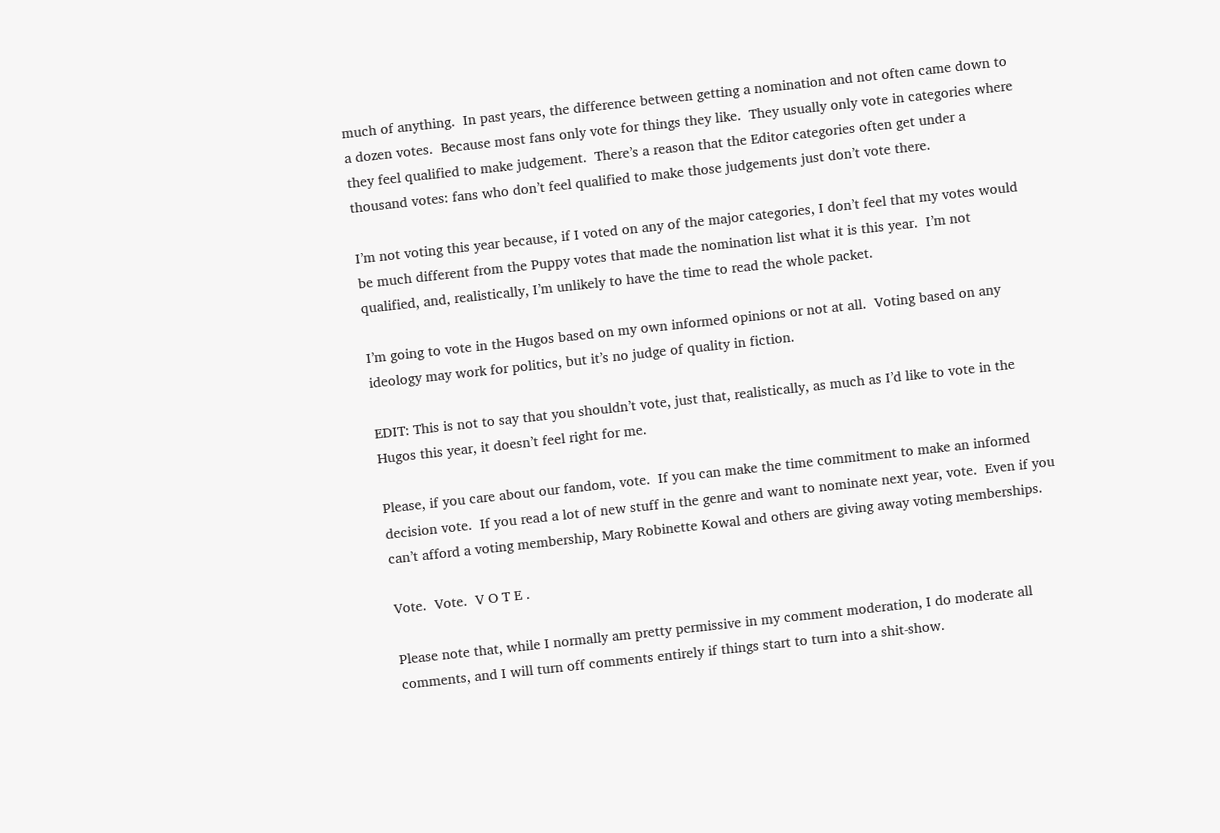much of anything.  In past years, the difference between getting a nomination and not often came down to a dozen votes.  Because most fans only vote for things they like.  They usually only vote in categories where they feel qualified to make judgement.  There’s a reason that the Editor categories often get under a thousand votes: fans who don’t feel qualified to make those judgements just don’t vote there.

I’m not voting this year because, if I voted on any of the major categories, I don’t feel that my votes would be much different from the Puppy votes that made the nomination list what it is this year.  I’m not qualified, and, realistically, I’m unlikely to have the time to read the whole packet.

I’m going to vote in the Hugos based on my own informed opinions or not at all.  Voting based on any ideology may work for politics, but it’s no judge of quality in fiction.

EDIT: This is not to say that you shouldn’t vote, just that, realistically, as much as I’d like to vote in the Hugos this year, it doesn’t feel right for me.

Please, if you care about our fandom, vote.  If you can make the time commitment to make an informed decision vote.  If you read a lot of new stuff in the genre and want to nominate next year, vote.  Even if you can’t afford a voting membership, Mary Robinette Kowal and others are giving away voting memberships.

Vote.  Vote.  V O T E .

Please note that, while I normally am pretty permissive in my comment moderation, I do moderate all comments, and I will turn off comments entirely if things start to turn into a shit-show.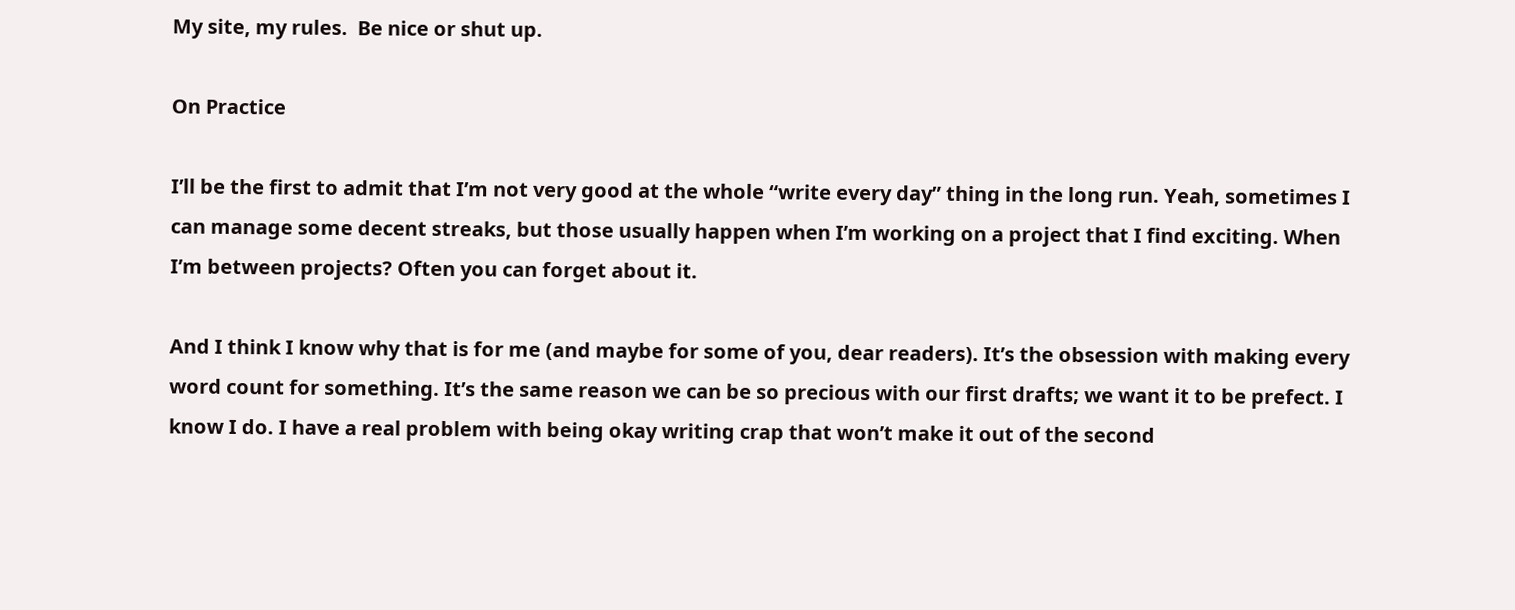My site, my rules.  Be nice or shut up.

On Practice

I’ll be the first to admit that I’m not very good at the whole “write every day” thing in the long run. Yeah, sometimes I can manage some decent streaks, but those usually happen when I’m working on a project that I find exciting. When I’m between projects? Often you can forget about it.

And I think I know why that is for me (and maybe for some of you, dear readers). It’s the obsession with making every word count for something. It’s the same reason we can be so precious with our first drafts; we want it to be prefect. I know I do. I have a real problem with being okay writing crap that won’t make it out of the second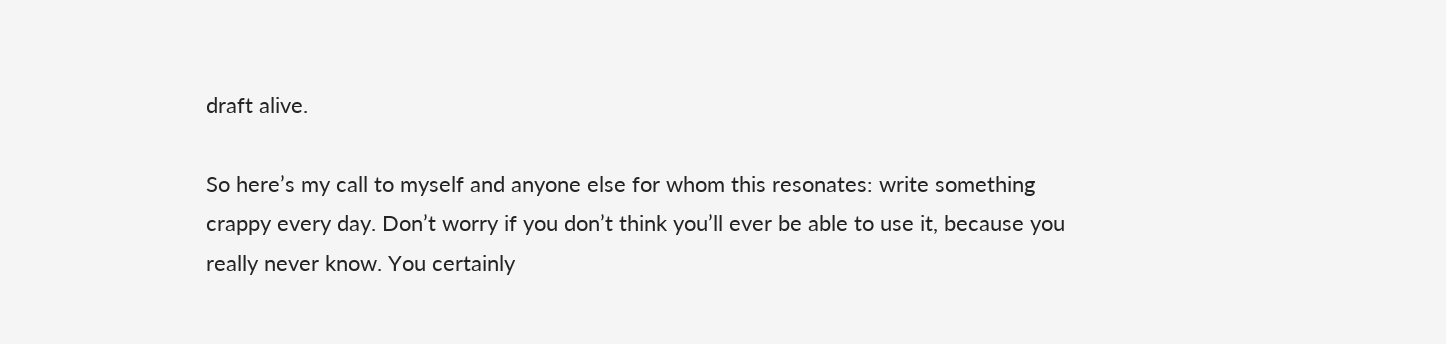draft alive.

So here’s my call to myself and anyone else for whom this resonates: write something crappy every day. Don’t worry if you don’t think you’ll ever be able to use it, because you really never know. You certainly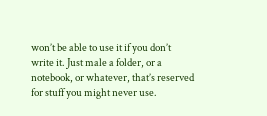won’t be able to use it if you don’t write it. Just male a folder, or a notebook, or whatever, that’s reserved for stuff you might never use.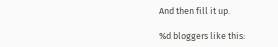And then fill it up.

%d bloggers like this: